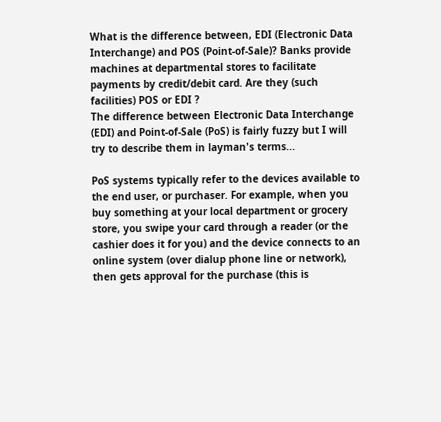What is the difference between, EDI (Electronic Data Interchange) and POS (Point-of-Sale)? Banks provide machines at departmental stores to facilitate payments by credit/debit card. Are they (such facilities) POS or EDI ?
The difference between Electronic Data Interchange (EDI) and Point-of-Sale (PoS) is fairly fuzzy but I will try to describe them in layman's terms...

PoS systems typically refer to the devices available to the end user, or purchaser. For example, when you buy something at your local department or grocery store, you swipe your card through a reader (or the cashier does it for you) and the device connects to an online system (over dialup phone line or network), then gets approval for the purchase (this is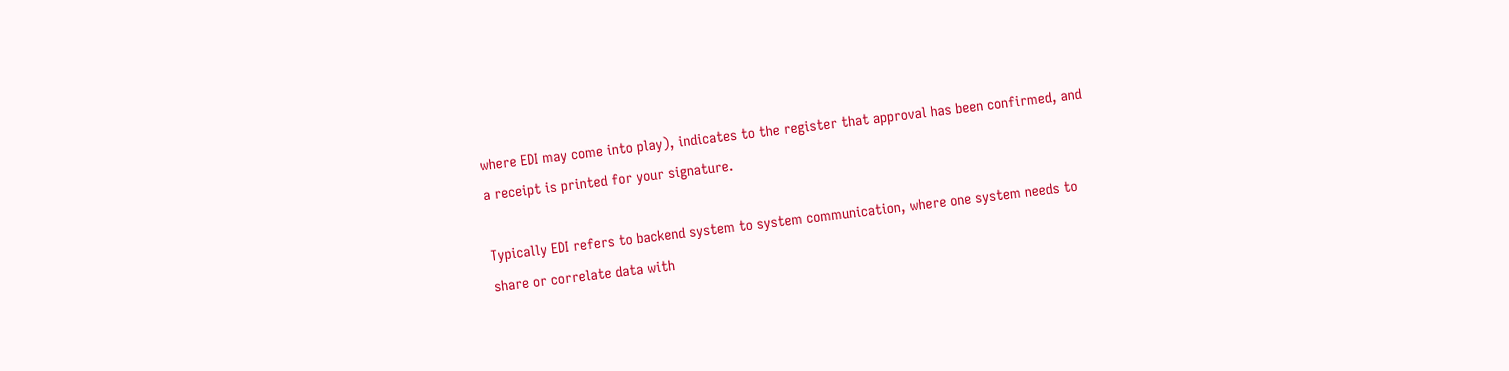where EDI may come into play), indicates to the register that approval has been confirmed, and a receipt is printed for your signature.

Typically EDI refers to backend system to system communication, where one system needs to share or correlate data with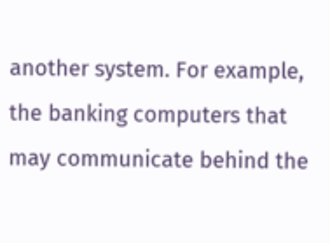another system. For example, the banking computers that may communicate behind the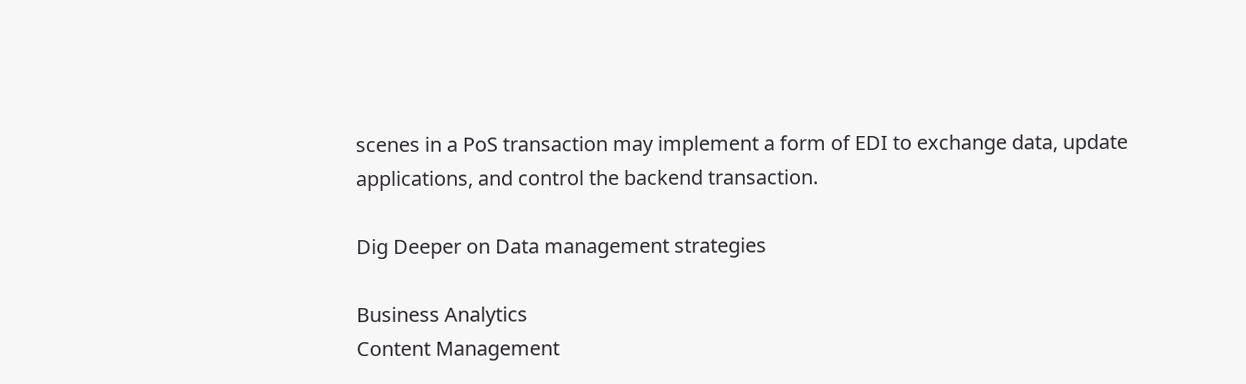scenes in a PoS transaction may implement a form of EDI to exchange data, update applications, and control the backend transaction.

Dig Deeper on Data management strategies

Business Analytics
Content Management